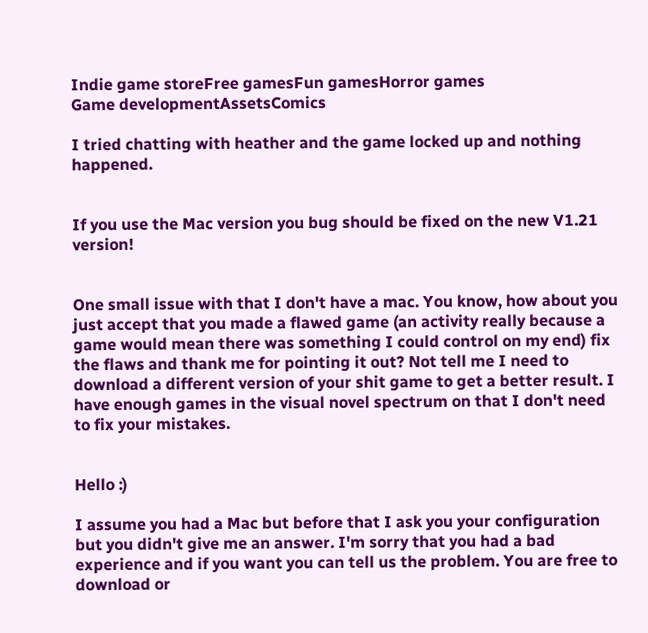Indie game storeFree gamesFun gamesHorror games
Game developmentAssetsComics

I tried chatting with heather and the game locked up and nothing happened.


If you use the Mac version you bug should be fixed on the new V1.21 version!


One small issue with that I don't have a mac. You know, how about you just accept that you made a flawed game (an activity really because a game would mean there was something I could control on my end) fix the flaws and thank me for pointing it out? Not tell me I need to download a different version of your shit game to get a better result. I have enough games in the visual novel spectrum on that I don't need to fix your mistakes.


Hello :)

I assume you had a Mac but before that I ask you your configuration but you didn't give me an answer. I'm sorry that you had a bad experience and if you want you can tell us the problem. You are free to download or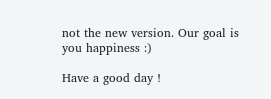not the new version. Our goal is you happiness :)

Have a good day !